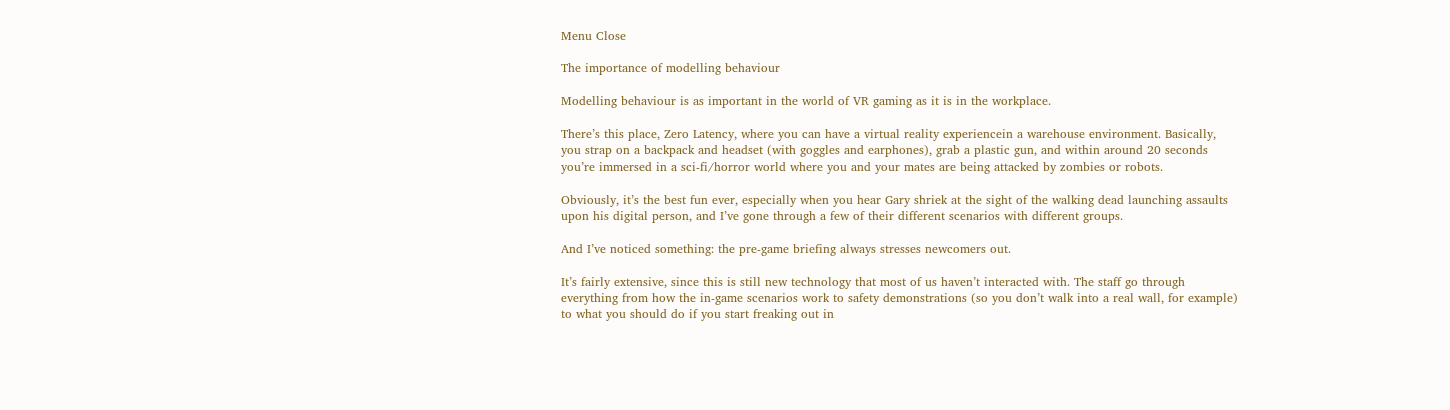Menu Close

The importance of modelling behaviour

Modelling behaviour is as important in the world of VR gaming as it is in the workplace.

There’s this place, Zero Latency, where you can have a virtual reality experiencein a warehouse environment. Basically, you strap on a backpack and headset (with goggles and earphones), grab a plastic gun, and within around 20 seconds you’re immersed in a sci-fi/horror world where you and your mates are being attacked by zombies or robots.

Obviously, it’s the best fun ever, especially when you hear Gary shriek at the sight of the walking dead launching assaults upon his digital person, and I’ve gone through a few of their different scenarios with different groups.

And I’ve noticed something: the pre-game briefing always stresses newcomers out.

It’s fairly extensive, since this is still new technology that most of us haven’t interacted with. The staff go through everything from how the in-game scenarios work to safety demonstrations (so you don’t walk into a real wall, for example) to what you should do if you start freaking out in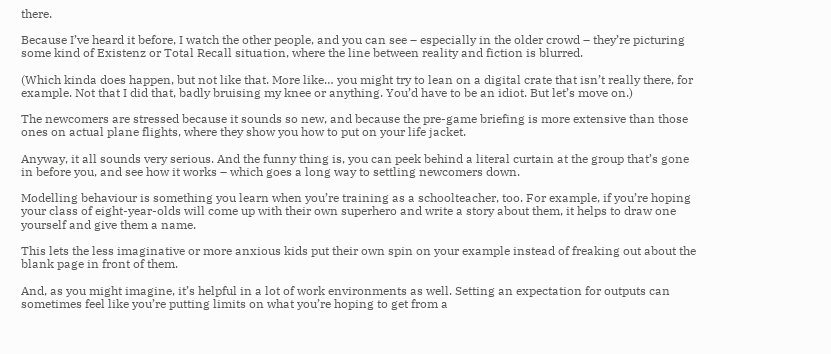there.

Because I’ve heard it before, I watch the other people, and you can see – especially in the older crowd – they’re picturing some kind of Existenz or Total Recall situation, where the line between reality and fiction is blurred.

(Which kinda does happen, but not like that. More like… you might try to lean on a digital crate that isn’t really there, for example. Not that I did that, badly bruising my knee or anything. You’d have to be an idiot. But let’s move on.)

The newcomers are stressed because it sounds so new, and because the pre-game briefing is more extensive than those ones on actual plane flights, where they show you how to put on your life jacket.

Anyway, it all sounds very serious. And the funny thing is, you can peek behind a literal curtain at the group that’s gone in before you, and see how it works – which goes a long way to settling newcomers down.

Modelling behaviour is something you learn when you’re training as a schoolteacher, too. For example, if you’re hoping your class of eight-year-olds will come up with their own superhero and write a story about them, it helps to draw one yourself and give them a name.

This lets the less imaginative or more anxious kids put their own spin on your example instead of freaking out about the blank page in front of them.

And, as you might imagine, it’s helpful in a lot of work environments as well. Setting an expectation for outputs can sometimes feel like you’re putting limits on what you’re hoping to get from a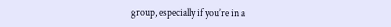group, especially if you’re in a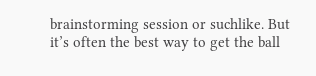brainstorming session or suchlike. But it’s often the best way to get the ball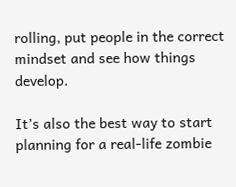rolling, put people in the correct mindset and see how things develop.

It’s also the best way to start planning for a real-life zombie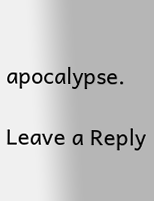apocalypse.

Leave a Reply